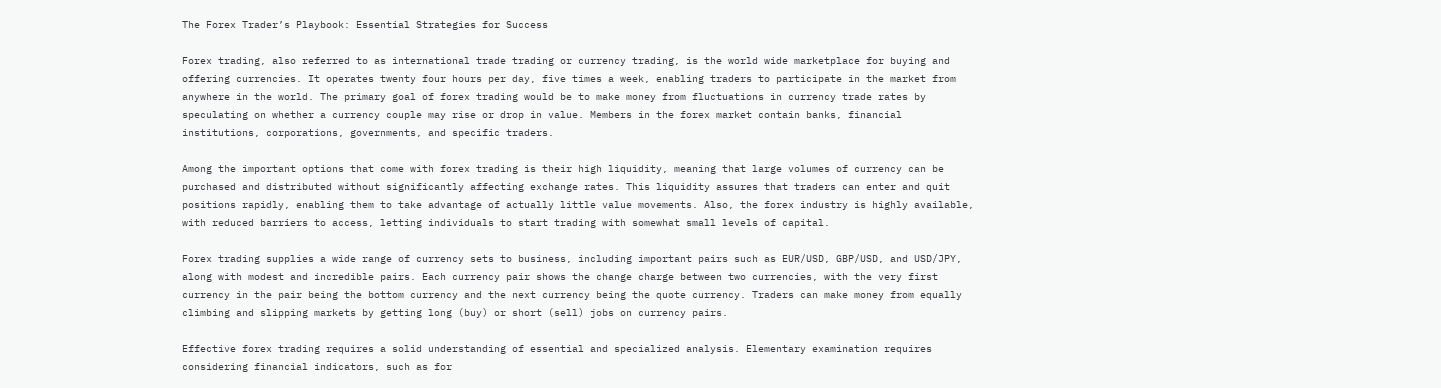The Forex Trader’s Playbook: Essential Strategies for Success

Forex trading, also referred to as international trade trading or currency trading, is the world wide marketplace for buying and offering currencies. It operates twenty four hours per day, five times a week, enabling traders to participate in the market from anywhere in the world. The primary goal of forex trading would be to make money from fluctuations in currency trade rates by speculating on whether a currency couple may rise or drop in value. Members in the forex market contain banks, financial institutions, corporations, governments, and specific traders.

Among the important options that come with forex trading is their high liquidity, meaning that large volumes of currency can be purchased and distributed without significantly affecting exchange rates. This liquidity assures that traders can enter and quit positions rapidly, enabling them to take advantage of actually little value movements. Also, the forex industry is highly available, with reduced barriers to access, letting individuals to start trading with somewhat small levels of capital.

Forex trading supplies a wide range of currency sets to business, including important pairs such as EUR/USD, GBP/USD, and USD/JPY, along with modest and incredible pairs. Each currency pair shows the change charge between two currencies, with the very first currency in the pair being the bottom currency and the next currency being the quote currency. Traders can make money from equally climbing and slipping markets by getting long (buy) or short (sell) jobs on currency pairs.

Effective forex trading requires a solid understanding of essential and specialized analysis. Elementary examination requires considering financial indicators, such as for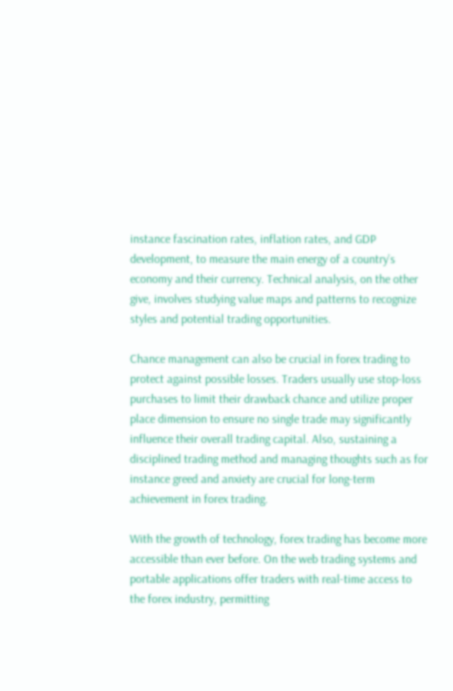instance fascination rates, inflation rates, and GDP development, to measure the main energy of a country’s economy and their currency. Technical analysis, on the other give, involves studying value maps and patterns to recognize styles and potential trading opportunities.

Chance management can also be crucial in forex trading to protect against possible losses. Traders usually use stop-loss purchases to limit their drawback chance and utilize proper place dimension to ensure no single trade may significantly influence their overall trading capital. Also, sustaining a disciplined trading method and managing thoughts such as for instance greed and anxiety are crucial for long-term achievement in forex trading.

With the growth of technology, forex trading has become more accessible than ever before. On the web trading systems and portable applications offer traders with real-time access to the forex industry, permitting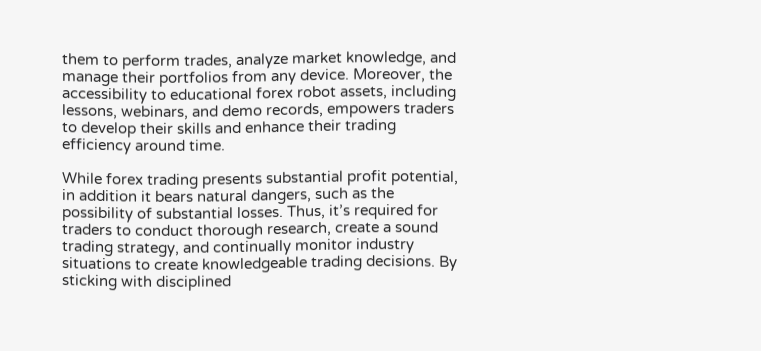them to perform trades, analyze market knowledge, and manage their portfolios from any device. Moreover, the accessibility to educational forex robot assets, including lessons, webinars, and demo records, empowers traders to develop their skills and enhance their trading efficiency around time.

While forex trading presents substantial profit potential, in addition it bears natural dangers, such as the possibility of substantial losses. Thus, it’s required for traders to conduct thorough research, create a sound trading strategy, and continually monitor industry situations to create knowledgeable trading decisions. By sticking with disciplined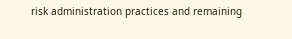risk administration practices and remaining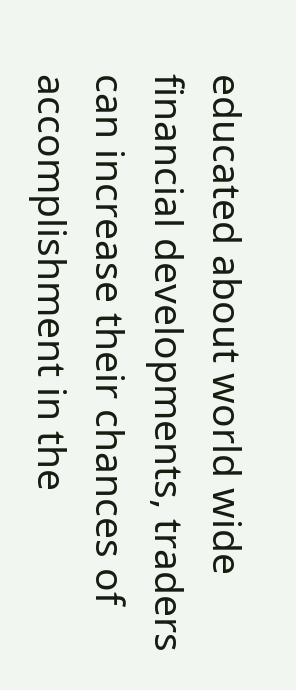educated about world wide financial developments, traders can increase their chances of accomplishment in the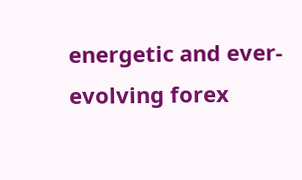energetic and ever-evolving forex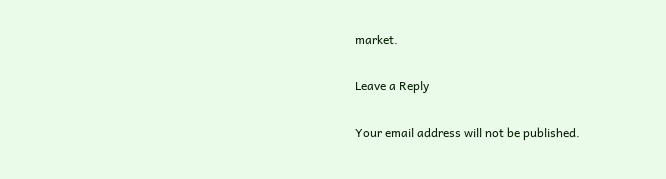market.

Leave a Reply

Your email address will not be published.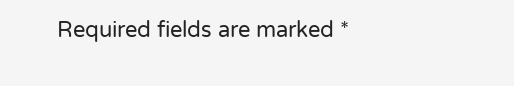Required fields are marked *